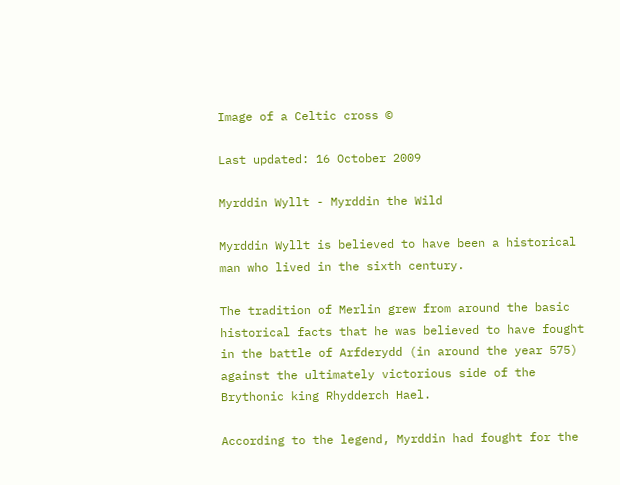Image of a Celtic cross ©

Last updated: 16 October 2009

Myrddin Wyllt - Myrddin the Wild

Myrddin Wyllt is believed to have been a historical man who lived in the sixth century.

The tradition of Merlin grew from around the basic historical facts that he was believed to have fought in the battle of Arfderydd (in around the year 575) against the ultimately victorious side of the Brythonic king Rhydderch Hael.

According to the legend, Myrddin had fought for the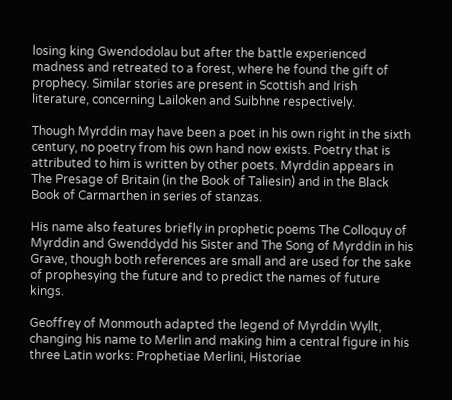losing king Gwendodolau but after the battle experienced madness and retreated to a forest, where he found the gift of prophecy. Similar stories are present in Scottish and Irish literature, concerning Lailoken and Suibhne respectively.

Though Myrddin may have been a poet in his own right in the sixth century, no poetry from his own hand now exists. Poetry that is attributed to him is written by other poets. Myrddin appears in The Presage of Britain (in the Book of Taliesin) and in the Black Book of Carmarthen in series of stanzas.

His name also features briefly in prophetic poems The Colloquy of Myrddin and Gwenddydd his Sister and The Song of Myrddin in his Grave, though both references are small and are used for the sake of prophesying the future and to predict the names of future kings.

Geoffrey of Monmouth adapted the legend of Myrddin Wyllt, changing his name to Merlin and making him a central figure in his three Latin works: Prophetiae Merlini, Historiae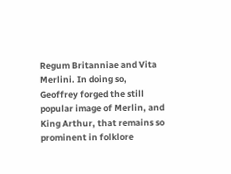Regum Britanniae and Vita Merlini. In doing so, Geoffrey forged the still popular image of Merlin, and King Arthur, that remains so prominent in folklore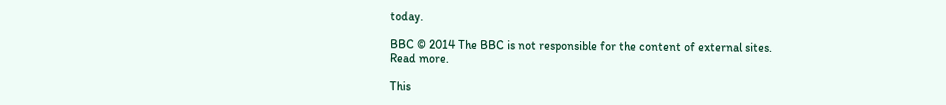today.

BBC © 2014 The BBC is not responsible for the content of external sites. Read more.

This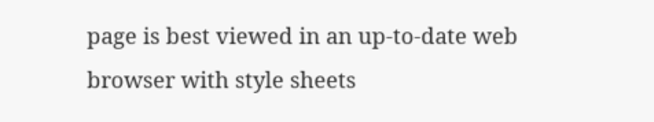page is best viewed in an up-to-date web browser with style sheets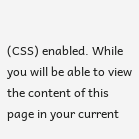(CSS) enabled. While you will be able to view the content of this page in your current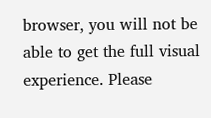browser, you will not be able to get the full visual experience. Please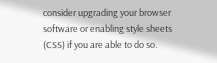consider upgrading your browser software or enabling style sheets (CSS) if you are able to do so.